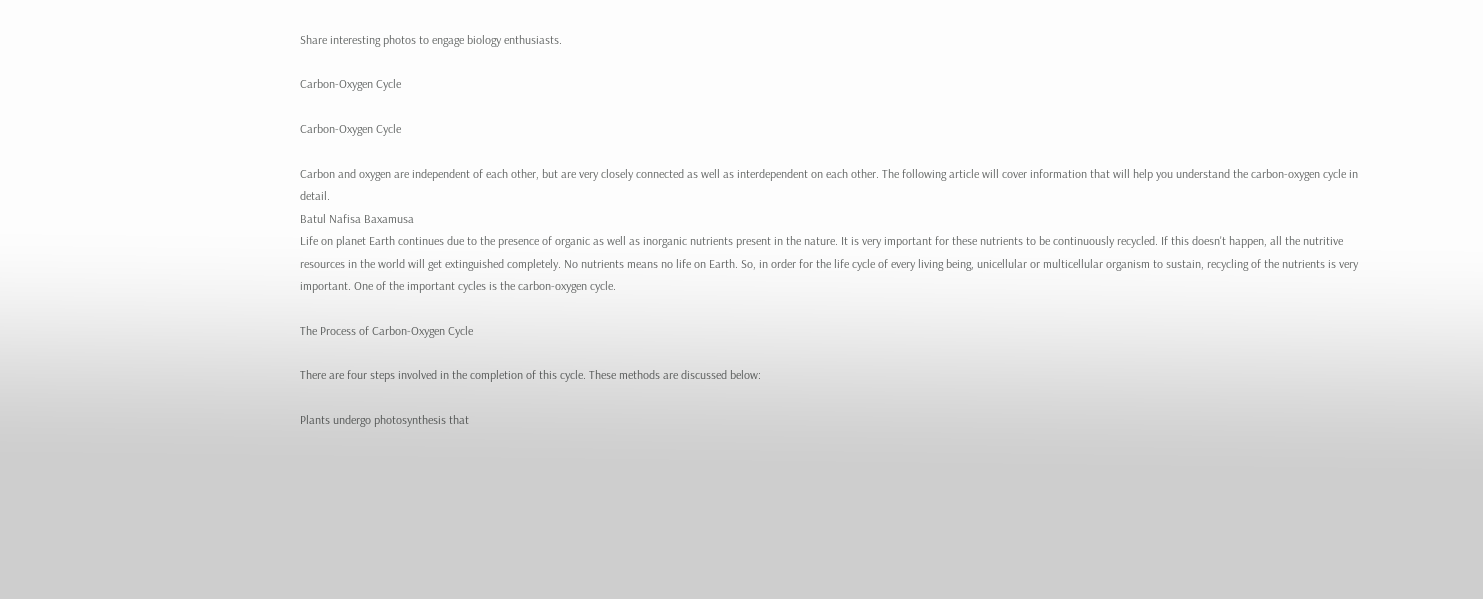Share interesting photos to engage biology enthusiasts.

Carbon-Oxygen Cycle

Carbon-Oxygen Cycle

Carbon and oxygen are independent of each other, but are very closely connected as well as interdependent on each other. The following article will cover information that will help you understand the carbon-oxygen cycle in detail.
Batul Nafisa Baxamusa
Life on planet Earth continues due to the presence of organic as well as inorganic nutrients present in the nature. It is very important for these nutrients to be continuously recycled. If this doesn't happen, all the nutritive resources in the world will get extinguished completely. No nutrients means no life on Earth. So, in order for the life cycle of every living being, unicellular or multicellular organism to sustain, recycling of the nutrients is very important. One of the important cycles is the carbon-oxygen cycle.

The Process of Carbon-Oxygen Cycle

There are four steps involved in the completion of this cycle. These methods are discussed below:

Plants undergo photosynthesis that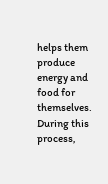helps them produce energy and food for themselves. During this process,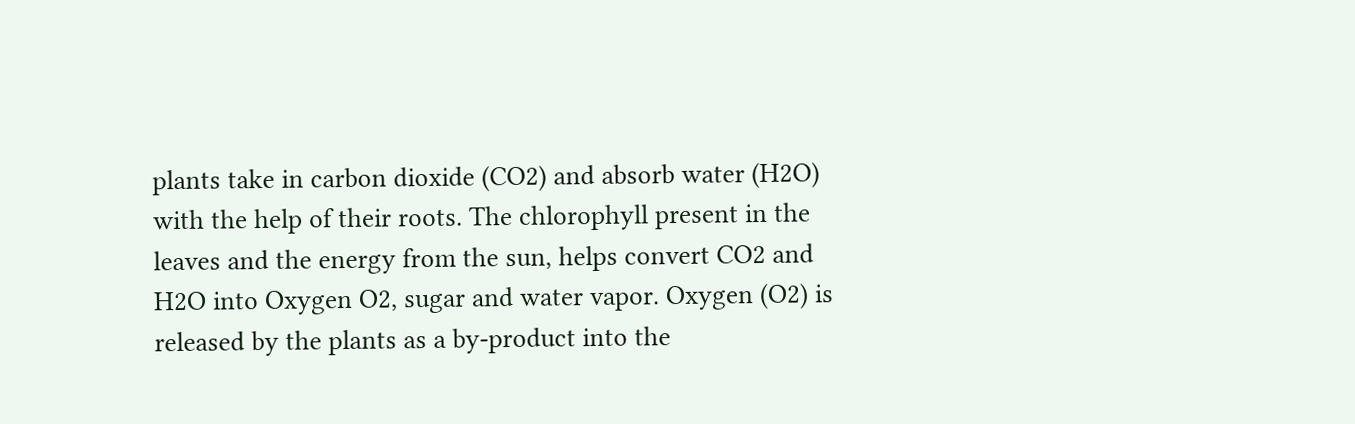plants take in carbon dioxide (CO2) and absorb water (H2O) with the help of their roots. The chlorophyll present in the leaves and the energy from the sun, helps convert CO2 and H2O into Oxygen O2, sugar and water vapor. Oxygen (O2) is released by the plants as a by-product into the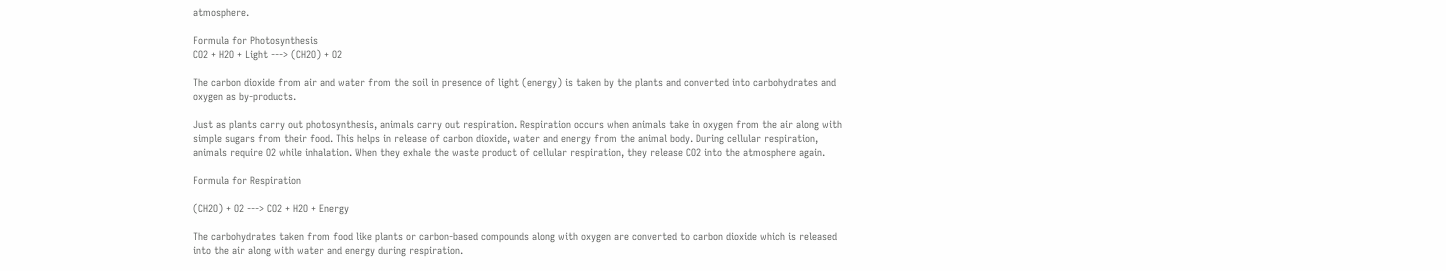atmosphere.

Formula for Photosynthesis
CO2 + H2O + Light ---> (CH2O) + O2

The carbon dioxide from air and water from the soil in presence of light (energy) is taken by the plants and converted into carbohydrates and oxygen as by-products.

Just as plants carry out photosynthesis, animals carry out respiration. Respiration occurs when animals take in oxygen from the air along with simple sugars from their food. This helps in release of carbon dioxide, water and energy from the animal body. During cellular respiration, animals require O2 while inhalation. When they exhale the waste product of cellular respiration, they release CO2 into the atmosphere again.

Formula for Respiration

(CH2O) + O2 ---> CO2 + H2O + Energy

The carbohydrates taken from food like plants or carbon-based compounds along with oxygen are converted to carbon dioxide which is released into the air along with water and energy during respiration.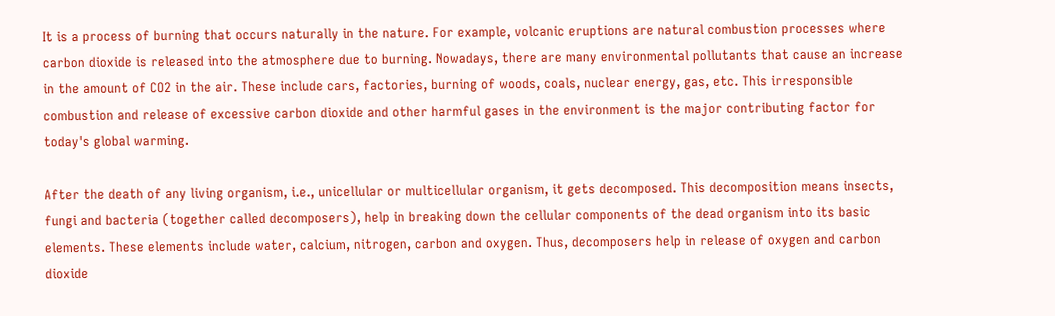It is a process of burning that occurs naturally in the nature. For example, volcanic eruptions are natural combustion processes where carbon dioxide is released into the atmosphere due to burning. Nowadays, there are many environmental pollutants that cause an increase in the amount of CO2 in the air. These include cars, factories, burning of woods, coals, nuclear energy, gas, etc. This irresponsible combustion and release of excessive carbon dioxide and other harmful gases in the environment is the major contributing factor for today's global warming.

After the death of any living organism, i.e., unicellular or multicellular organism, it gets decomposed. This decomposition means insects, fungi and bacteria (together called decomposers), help in breaking down the cellular components of the dead organism into its basic elements. These elements include water, calcium, nitrogen, carbon and oxygen. Thus, decomposers help in release of oxygen and carbon dioxide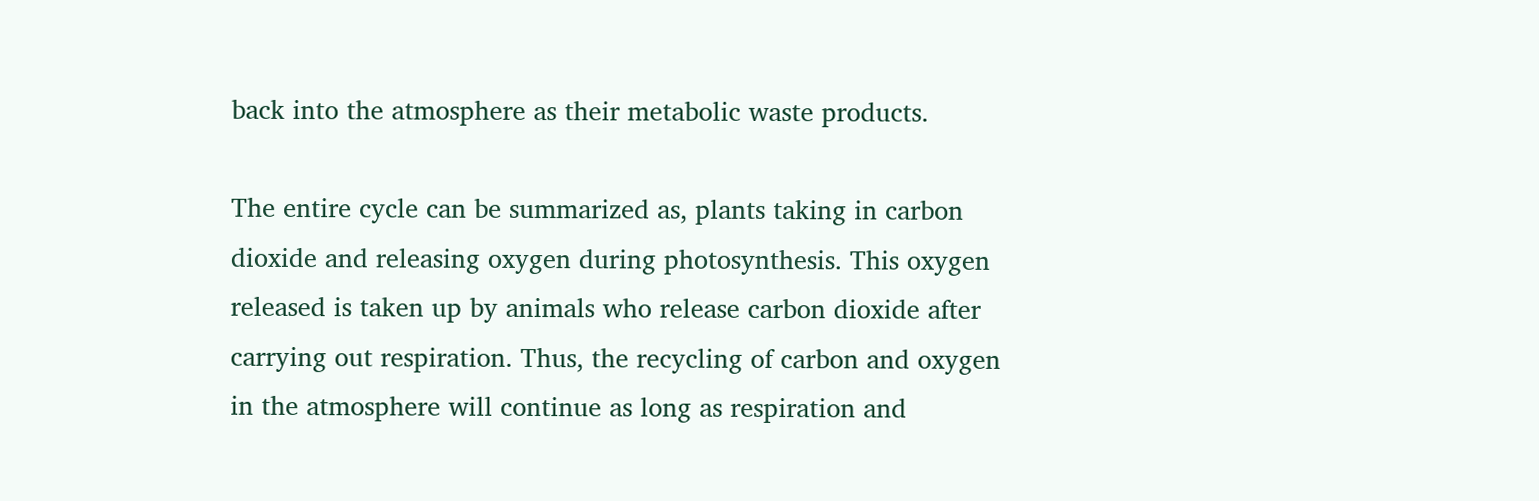back into the atmosphere as their metabolic waste products.

The entire cycle can be summarized as, plants taking in carbon dioxide and releasing oxygen during photosynthesis. This oxygen released is taken up by animals who release carbon dioxide after carrying out respiration. Thus, the recycling of carbon and oxygen in the atmosphere will continue as long as respiration and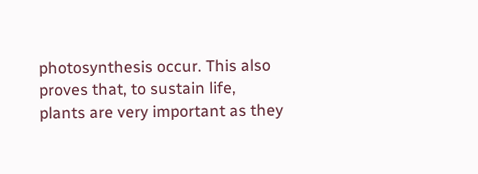photosynthesis occur. This also proves that, to sustain life, plants are very important as they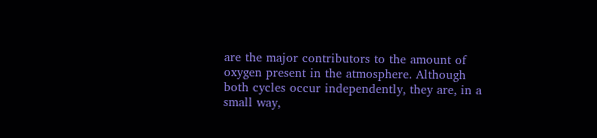are the major contributors to the amount of oxygen present in the atmosphere. Although both cycles occur independently, they are, in a small way,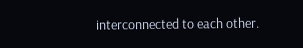interconnected to each other.